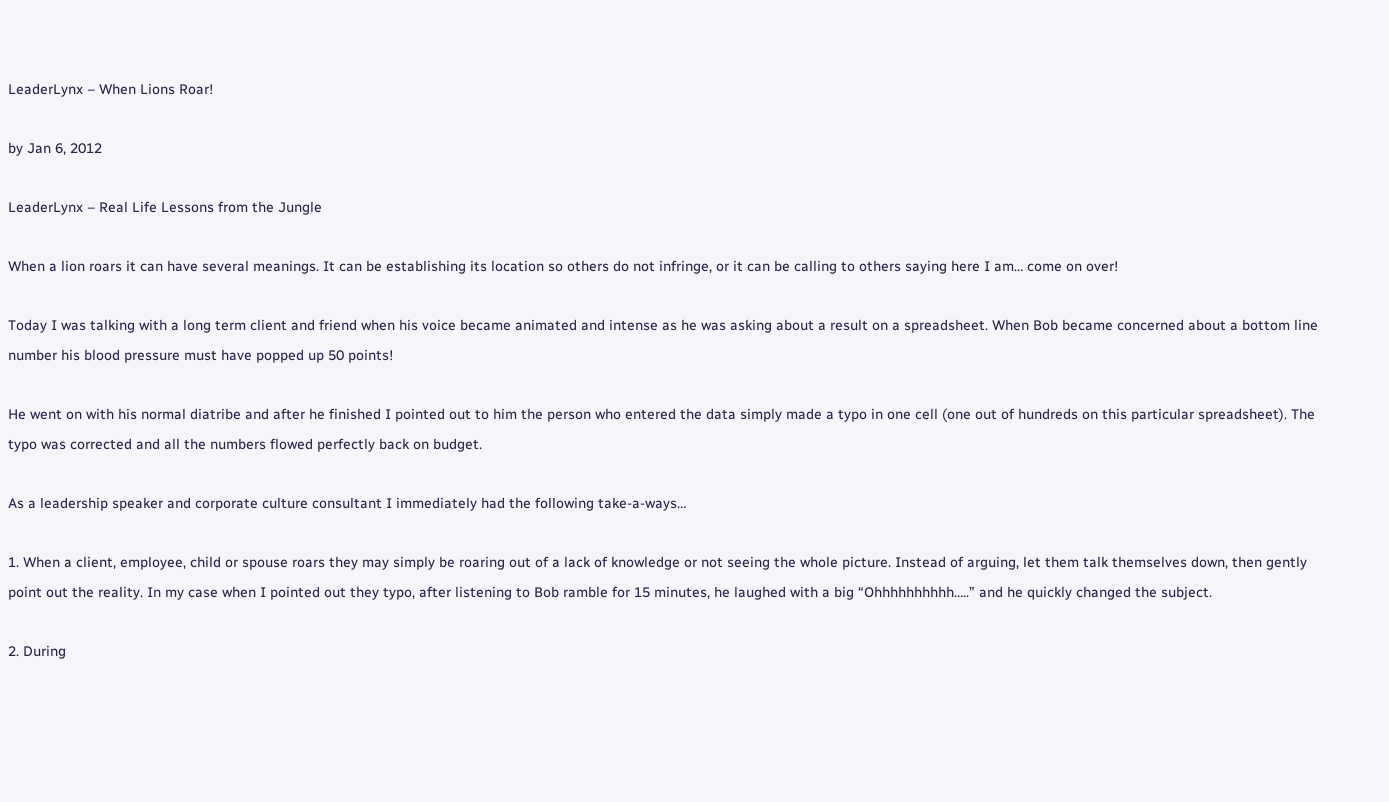LeaderLynx – When Lions Roar!

by Jan 6, 2012

LeaderLynx – Real Life Lessons from the Jungle

When a lion roars it can have several meanings. It can be establishing its location so others do not infringe, or it can be calling to others saying here I am… come on over!

Today I was talking with a long term client and friend when his voice became animated and intense as he was asking about a result on a spreadsheet. When Bob became concerned about a bottom line number his blood pressure must have popped up 50 points!

He went on with his normal diatribe and after he finished I pointed out to him the person who entered the data simply made a typo in one cell (one out of hundreds on this particular spreadsheet). The typo was corrected and all the numbers flowed perfectly back on budget.

As a leadership speaker and corporate culture consultant I immediately had the following take-a-ways…

1. When a client, employee, child or spouse roars they may simply be roaring out of a lack of knowledge or not seeing the whole picture. Instead of arguing, let them talk themselves down, then gently point out the reality. In my case when I pointed out they typo, after listening to Bob ramble for 15 minutes, he laughed with a big “Ohhhhhhhhhh…..” and he quickly changed the subject.

2. During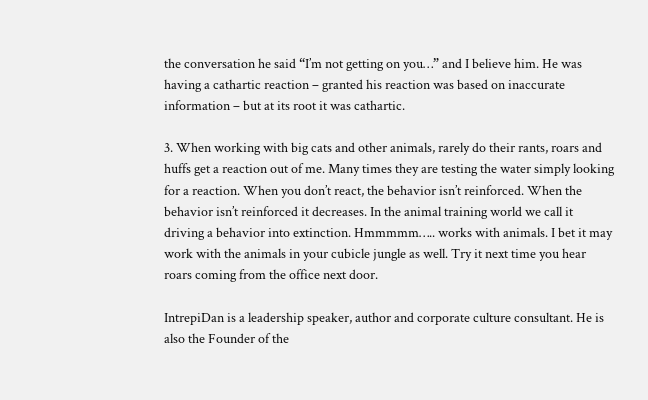the conversation he said “I’m not getting on you…” and I believe him. He was having a cathartic reaction – granted his reaction was based on inaccurate information – but at its root it was cathartic.

3. When working with big cats and other animals, rarely do their rants, roars and huffs get a reaction out of me. Many times they are testing the water simply looking for a reaction. When you don’t react, the behavior isn’t reinforced. When the behavior isn’t reinforced it decreases. In the animal training world we call it driving a behavior into extinction. Hmmmmm….. works with animals. I bet it may work with the animals in your cubicle jungle as well. Try it next time you hear roars coming from the office next door.

IntrepiDan is a leadership speaker, author and corporate culture consultant. He is also the Founder of the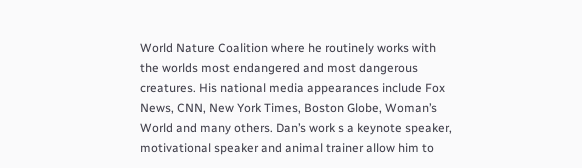World Nature Coalition where he routinely works with the worlds most endangered and most dangerous creatures. His national media appearances include Fox News, CNN, New York Times, Boston Globe, Woman’s World and many others. Dan’s work s a keynote speaker, motivational speaker and animal trainer allow him to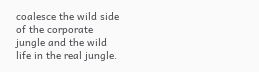coalesce the wild side of the corporate jungle and the wild life in the real jungle.